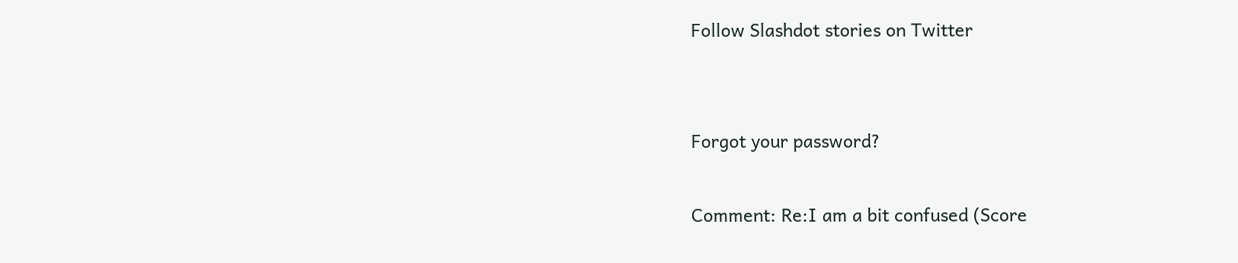Follow Slashdot stories on Twitter


Forgot your password?

Comment: Re:I am a bit confused (Score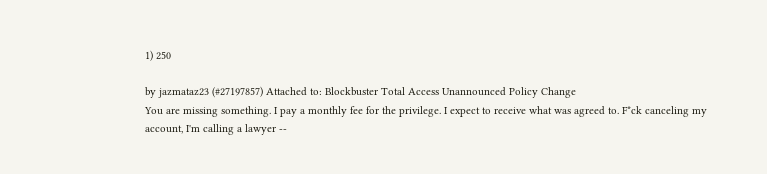1) 250

by jazmataz23 (#27197857) Attached to: Blockbuster Total Access Unannounced Policy Change
You are missing something. I pay a monthly fee for the privilege. I expect to receive what was agreed to. F*ck canceling my account, I'm calling a lawyer --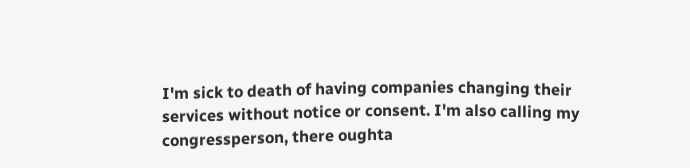I'm sick to death of having companies changing their services without notice or consent. I'm also calling my congressperson, there oughta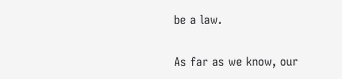be a law.

As far as we know, our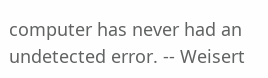computer has never had an undetected error. -- Weisert